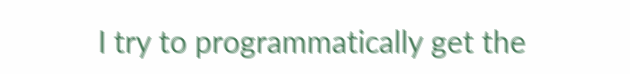I try to programmatically get the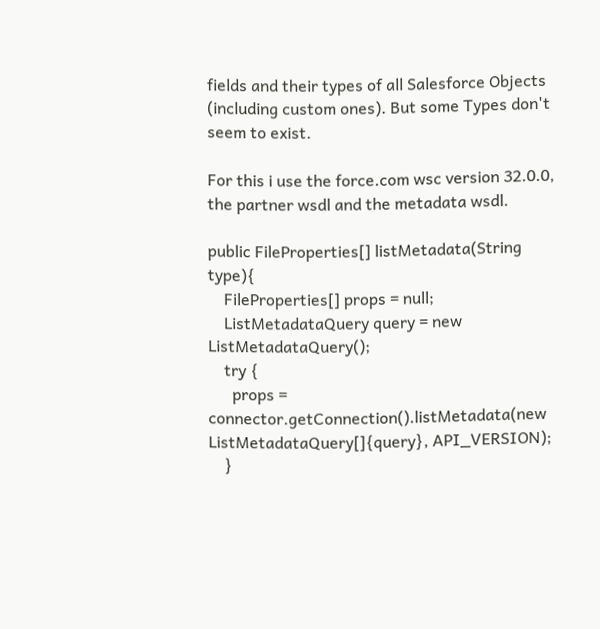fields and their types of all Salesforce Objects (including custom ones). But some Types don't seem to exist.

For this i use the force.com wsc version 32.0.0, the partner wsdl and the metadata wsdl.

public FileProperties[] listMetadata(String type){
    FileProperties[] props = null;
    ListMetadataQuery query = new ListMetadataQuery();
    try {
      props = connector.getConnection().listMetadata(new ListMetadataQuery[]{query}, API_VERSION);
    }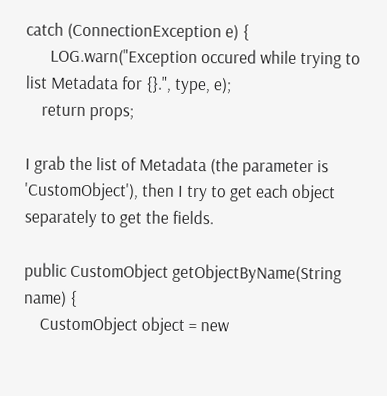catch (ConnectionException e) {
      LOG.warn("Exception occured while trying to list Metadata for {}.", type, e);
    return props;

I grab the list of Metadata (the parameter is 'CustomObject'), then I try to get each object separately to get the fields.

public CustomObject getObjectByName(String name) {
    CustomObject object = new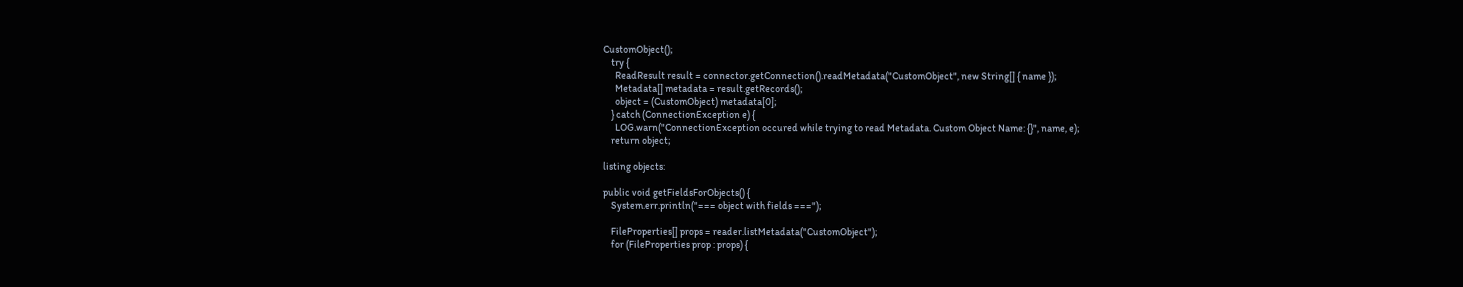CustomObject();
    try {
      ReadResult result = connector.getConnection().readMetadata("CustomObject", new String[] { name });
      Metadata[] metadata = result.getRecords();
      object = (CustomObject) metadata[0];
    } catch (ConnectionException e) {
      LOG.warn("ConnectionException occured while trying to read Metadata. Custom Object Name: {}", name, e);
    return object;

listing objects:

public void getFieldsForObjects() {
    System.err.println("=== object with fields ===");

    FileProperties[] props = reader.listMetadata("CustomObject");
    for (FileProperties prop : props) {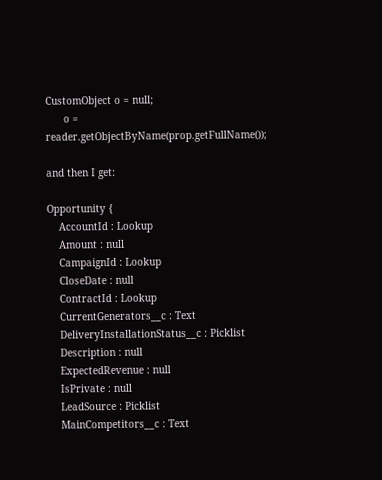CustomObject o = null;
      o = reader.getObjectByName(prop.getFullName());

and then I get:

Opportunity {
    AccountId : Lookup
    Amount : null
    CampaignId : Lookup
    CloseDate : null
    ContractId : Lookup
    CurrentGenerators__c : Text
    DeliveryInstallationStatus__c : Picklist
    Description : null
    ExpectedRevenue : null
    IsPrivate : null
    LeadSource : Picklist
    MainCompetitors__c : Text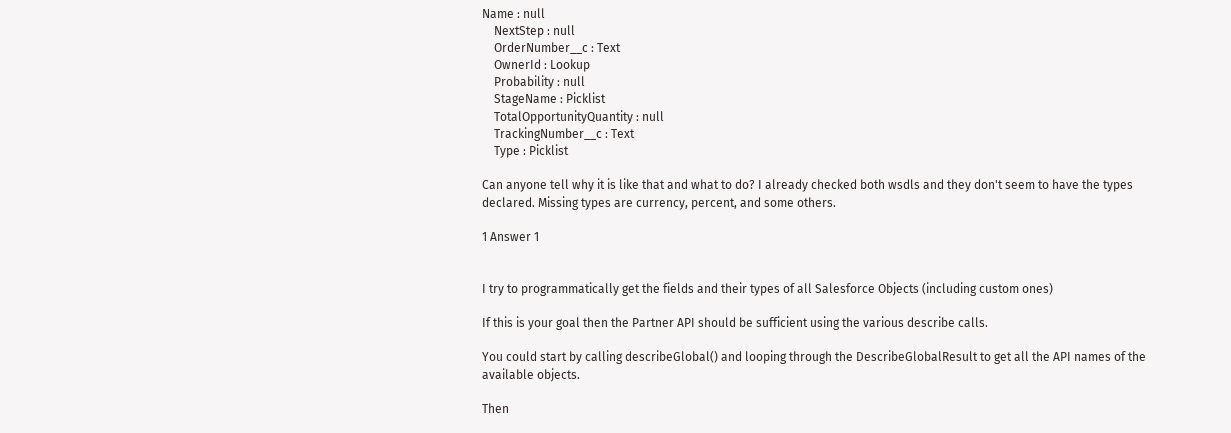Name : null
    NextStep : null
    OrderNumber__c : Text
    OwnerId : Lookup
    Probability : null
    StageName : Picklist
    TotalOpportunityQuantity : null
    TrackingNumber__c : Text
    Type : Picklist

Can anyone tell why it is like that and what to do? I already checked both wsdls and they don't seem to have the types declared. Missing types are currency, percent, and some others.

1 Answer 1


I try to programmatically get the fields and their types of all Salesforce Objects (including custom ones)

If this is your goal then the Partner API should be sufficient using the various describe calls.

You could start by calling describeGlobal() and looping through the DescribeGlobalResult to get all the API names of the available objects.

Then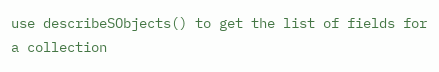use describeSObjects() to get the list of fields for a collection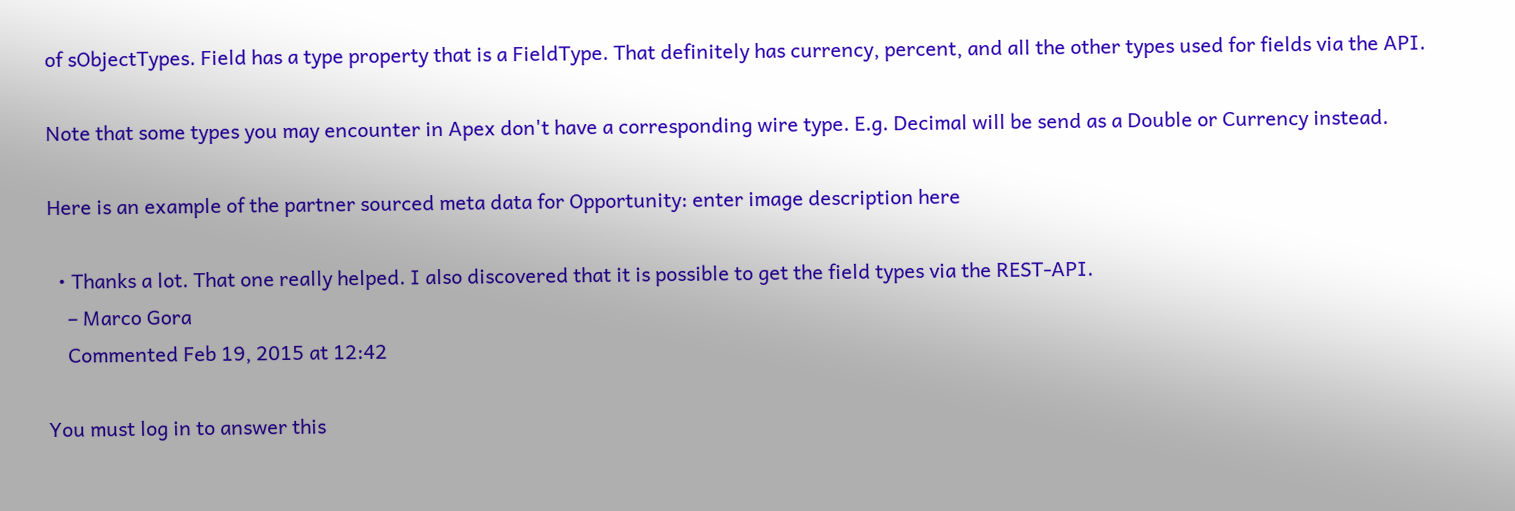of sObjectTypes. Field has a type property that is a FieldType. That definitely has currency, percent, and all the other types used for fields via the API.

Note that some types you may encounter in Apex don't have a corresponding wire type. E.g. Decimal will be send as a Double or Currency instead.

Here is an example of the partner sourced meta data for Opportunity: enter image description here

  • Thanks a lot. That one really helped. I also discovered that it is possible to get the field types via the REST-API.
    – Marco Gora
    Commented Feb 19, 2015 at 12:42

You must log in to answer this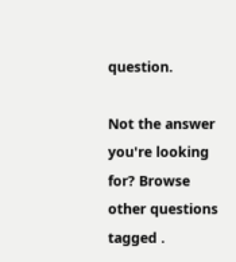question.

Not the answer you're looking for? Browse other questions tagged .